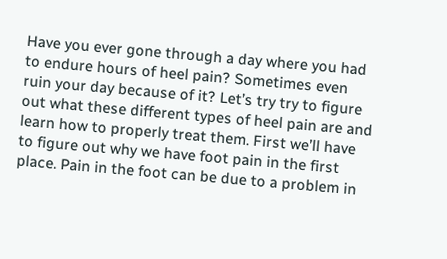Have you ever gone through a day where you had to endure hours of heel pain? Sometimes even ruin your day because of it? Let’s try try to figure out what these different types of heel pain are and learn how to properly treat them. First we’ll have to figure out why we have foot pain in the first place. Pain in the foot can be due to a problem in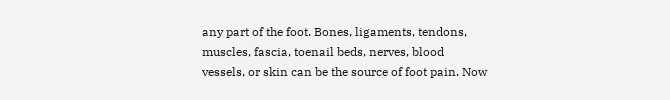any part of the foot. Bones, ligaments, tendons, muscles, fascia, toenail beds, nerves, blood vessels, or skin can be the source of foot pain. Now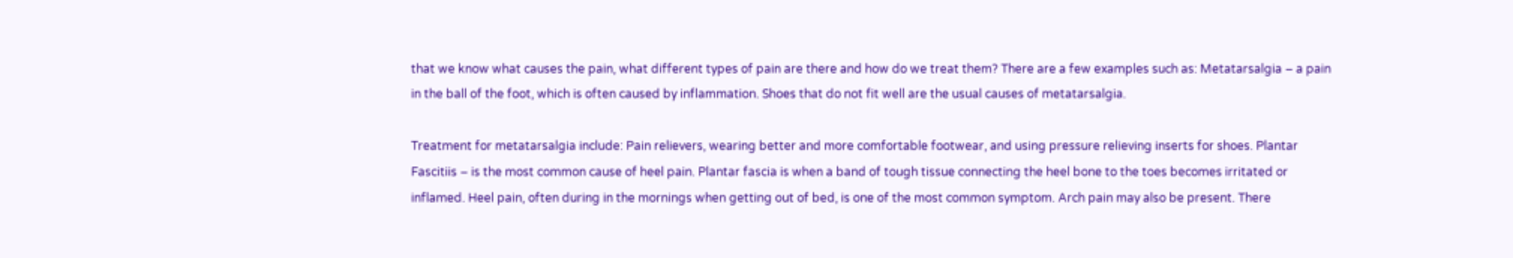that we know what causes the pain, what different types of pain are there and how do we treat them? There are a few examples such as: Metatarsalgia – a pain in the ball of the foot, which is often caused by inflammation. Shoes that do not fit well are the usual causes of metatarsalgia.

Treatment for metatarsalgia include: Pain relievers, wearing better and more comfortable footwear, and using pressure relieving inserts for shoes. Plantar Fascitiis – is the most common cause of heel pain. Plantar fascia is when a band of tough tissue connecting the heel bone to the toes becomes irritated or inflamed. Heel pain, often during in the mornings when getting out of bed, is one of the most common symptom. Arch pain may also be present. There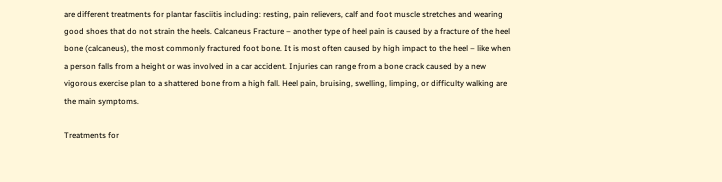are different treatments for plantar fasciitis including: resting, pain relievers, calf and foot muscle stretches and wearing good shoes that do not strain the heels. Calcaneus Fracture – another type of heel pain is caused by a fracture of the heel bone (calcaneus), the most commonly fractured foot bone. It is most often caused by high impact to the heel – like when a person falls from a height or was involved in a car accident. Injuries can range from a bone crack caused by a new vigorous exercise plan to a shattered bone from a high fall. Heel pain, bruising, swelling, limping, or difficulty walking are the main symptoms.

Treatments for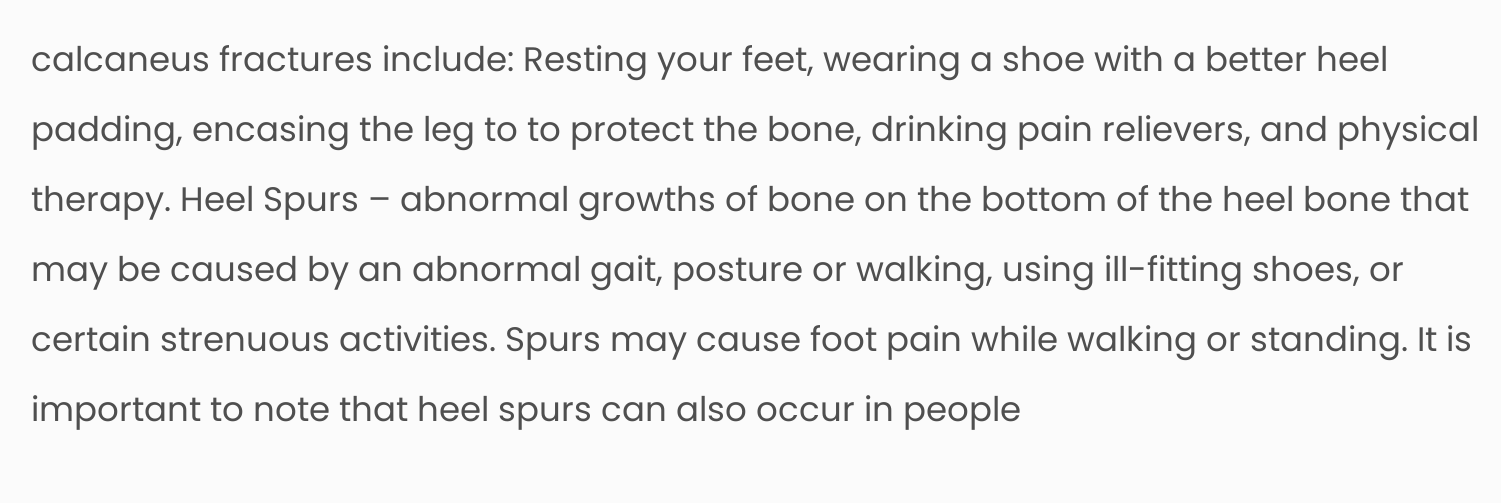calcaneus fractures include: Resting your feet, wearing a shoe with a better heel padding, encasing the leg to to protect the bone, drinking pain relievers, and physical therapy. Heel Spurs – abnormal growths of bone on the bottom of the heel bone that may be caused by an abnormal gait, posture or walking, using ill-fitting shoes, or certain strenuous activities. Spurs may cause foot pain while walking or standing. It is important to note that heel spurs can also occur in people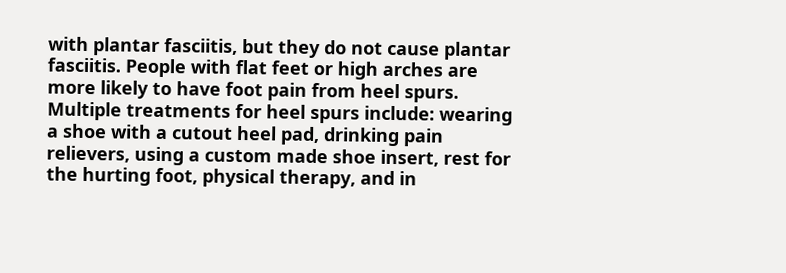with plantar fasciitis, but they do not cause plantar fasciitis. People with flat feet or high arches are more likely to have foot pain from heel spurs. Multiple treatments for heel spurs include: wearing a shoe with a cutout heel pad, drinking pain relievers, using a custom made shoe insert, rest for the hurting foot, physical therapy, and in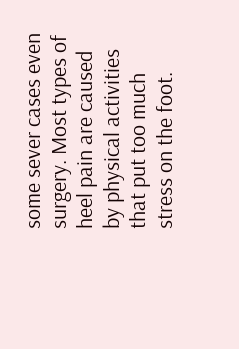some sever cases even surgery. Most types of heel pain are caused by physical activities that put too much stress on the foot.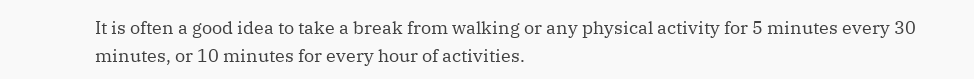It is often a good idea to take a break from walking or any physical activity for 5 minutes every 30 minutes, or 10 minutes for every hour of activities.